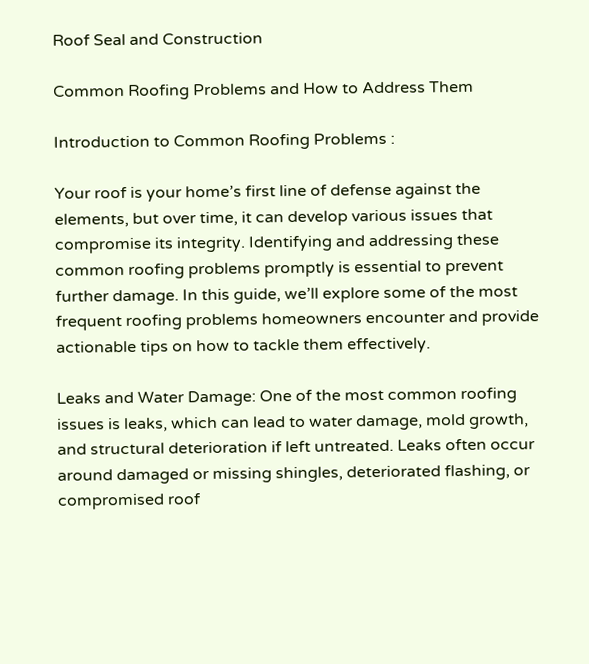Roof Seal and Construction

Common Roofing Problems and How to Address Them

Introduction to Common Roofing Problems :

Your roof is your home’s first line of defense against the elements, but over time, it can develop various issues that compromise its integrity. Identifying and addressing these common roofing problems promptly is essential to prevent further damage. In this guide, we’ll explore some of the most frequent roofing problems homeowners encounter and provide actionable tips on how to tackle them effectively.

Leaks and Water Damage: One of the most common roofing issues is leaks, which can lead to water damage, mold growth, and structural deterioration if left untreated. Leaks often occur around damaged or missing shingles, deteriorated flashing, or compromised roof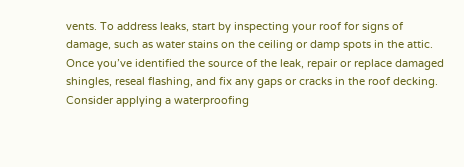vents. To address leaks, start by inspecting your roof for signs of damage, such as water stains on the ceiling or damp spots in the attic. Once you’ve identified the source of the leak, repair or replace damaged shingles, reseal flashing, and fix any gaps or cracks in the roof decking. Consider applying a waterproofing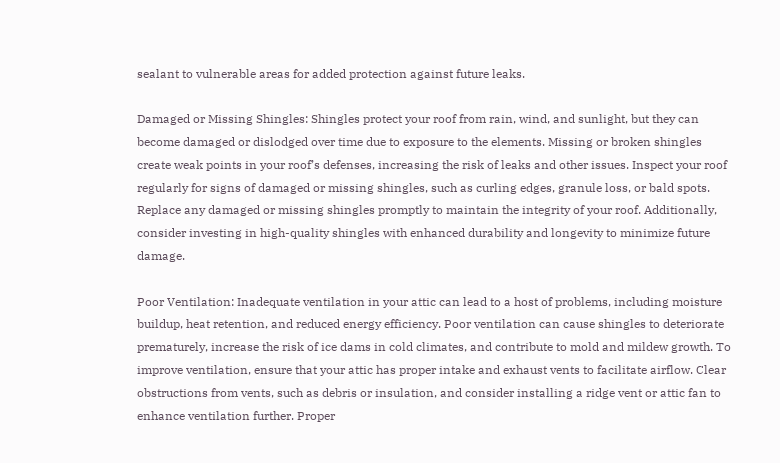sealant to vulnerable areas for added protection against future leaks.

Damaged or Missing Shingles: Shingles protect your roof from rain, wind, and sunlight, but they can become damaged or dislodged over time due to exposure to the elements. Missing or broken shingles create weak points in your roof’s defenses, increasing the risk of leaks and other issues. Inspect your roof regularly for signs of damaged or missing shingles, such as curling edges, granule loss, or bald spots. Replace any damaged or missing shingles promptly to maintain the integrity of your roof. Additionally, consider investing in high-quality shingles with enhanced durability and longevity to minimize future damage.

Poor Ventilation: Inadequate ventilation in your attic can lead to a host of problems, including moisture buildup, heat retention, and reduced energy efficiency. Poor ventilation can cause shingles to deteriorate prematurely, increase the risk of ice dams in cold climates, and contribute to mold and mildew growth. To improve ventilation, ensure that your attic has proper intake and exhaust vents to facilitate airflow. Clear obstructions from vents, such as debris or insulation, and consider installing a ridge vent or attic fan to enhance ventilation further. Proper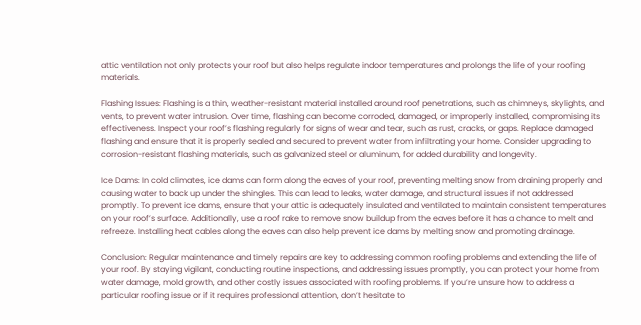attic ventilation not only protects your roof but also helps regulate indoor temperatures and prolongs the life of your roofing materials.

Flashing Issues: Flashing is a thin, weather-resistant material installed around roof penetrations, such as chimneys, skylights, and vents, to prevent water intrusion. Over time, flashing can become corroded, damaged, or improperly installed, compromising its effectiveness. Inspect your roof’s flashing regularly for signs of wear and tear, such as rust, cracks, or gaps. Replace damaged flashing and ensure that it is properly sealed and secured to prevent water from infiltrating your home. Consider upgrading to corrosion-resistant flashing materials, such as galvanized steel or aluminum, for added durability and longevity.

Ice Dams: In cold climates, ice dams can form along the eaves of your roof, preventing melting snow from draining properly and causing water to back up under the shingles. This can lead to leaks, water damage, and structural issues if not addressed promptly. To prevent ice dams, ensure that your attic is adequately insulated and ventilated to maintain consistent temperatures on your roof’s surface. Additionally, use a roof rake to remove snow buildup from the eaves before it has a chance to melt and refreeze. Installing heat cables along the eaves can also help prevent ice dams by melting snow and promoting drainage.

Conclusion: Regular maintenance and timely repairs are key to addressing common roofing problems and extending the life of your roof. By staying vigilant, conducting routine inspections, and addressing issues promptly, you can protect your home from water damage, mold growth, and other costly issues associated with roofing problems. If you’re unsure how to address a particular roofing issue or if it requires professional attention, don’t hesitate to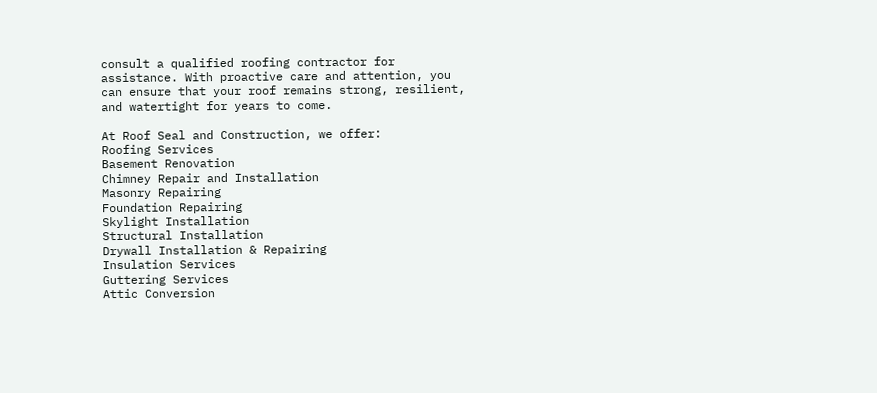consult a qualified roofing contractor for assistance. With proactive care and attention, you can ensure that your roof remains strong, resilient, and watertight for years to come.

At Roof Seal and Construction, we offer:
Roofing Services
Basement Renovation
Chimney Repair and Installation
Masonry Repairing
Foundation Repairing
Skylight Installation
Structural Installation
Drywall Installation & Repairing
Insulation Services
Guttering Services
Attic Conversion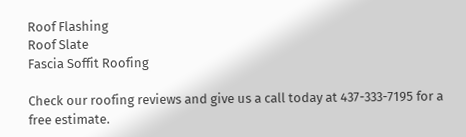Roof Flashing
Roof Slate
Fascia Soffit Roofing

Check our roofing reviews and give us a call today at 437-333-7195 for a free estimate.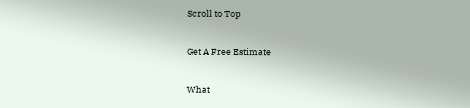Scroll to Top

Get A Free Estimate

What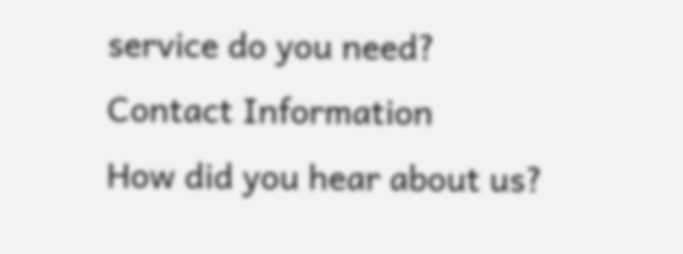service do you need?
Contact Information
How did you hear about us?